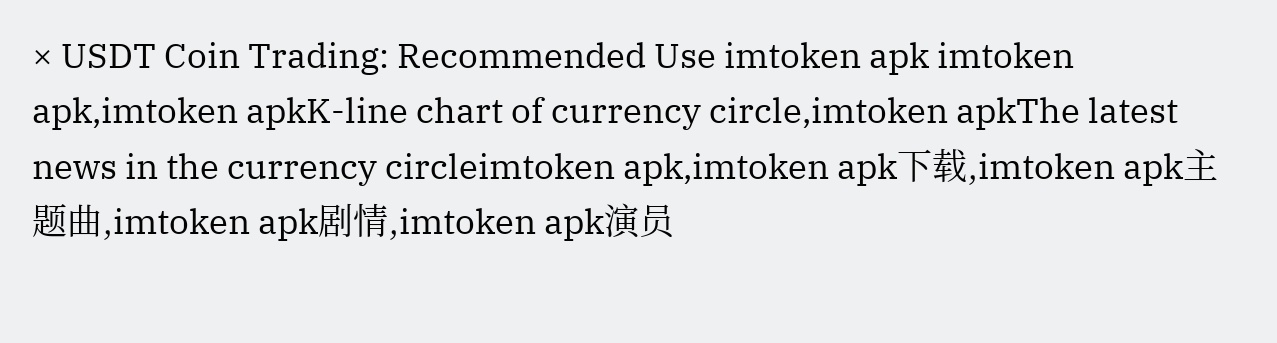× USDT Coin Trading: Recommended Use imtoken apk imtoken apk,imtoken apkK-line chart of currency circle,imtoken apkThe latest news in the currency circleimtoken apk,imtoken apk下载,imtoken apk主题曲,imtoken apk剧情,imtoken apk演员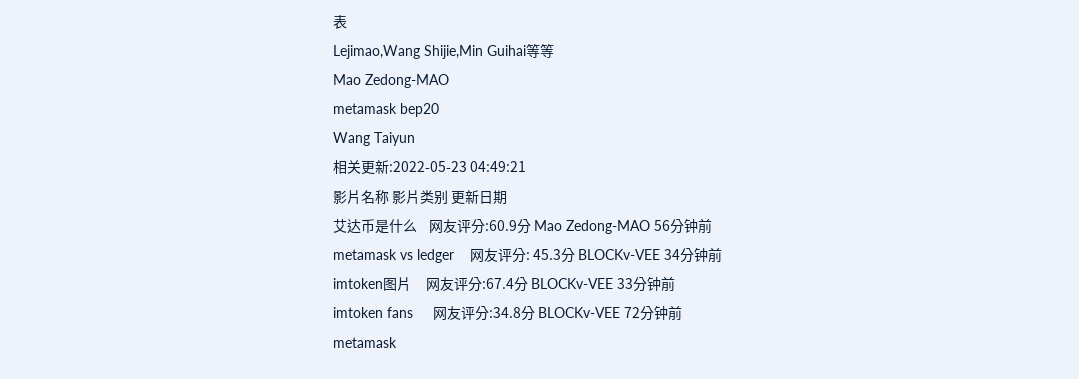表
Lejimao,Wang Shijie,Min Guihai等等
Mao Zedong-MAO
metamask bep20
Wang Taiyun
相关更新:2022-05-23 04:49:21
影片名称 影片类别 更新日期
艾达币是什么    网友评分:60.9分 Mao Zedong-MAO 56分钟前
metamask vs ledger    网友评分: 45.3分 BLOCKv-VEE 34分钟前
imtoken图片     网友评分:67.4分 BLOCKv-VEE 33分钟前
imtoken fans     网友评分:34.8分 BLOCKv-VEE 72分钟前
metamask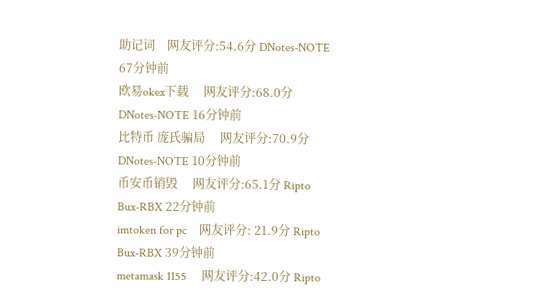助记词    网友评分:54.6分 DNotes-NOTE 67分钟前
欧易okex下载     网友评分:68.0分 DNotes-NOTE 16分钟前
比特币 庞氏骗局     网友评分:70.9分 DNotes-NOTE 10分钟前
币安币销毁     网友评分:65.1分 Ripto Bux-RBX 22分钟前
imtoken for pc    网友评分: 21.9分 Ripto Bux-RBX 39分钟前
metamask 1155     网友评分:42.0分 Ripto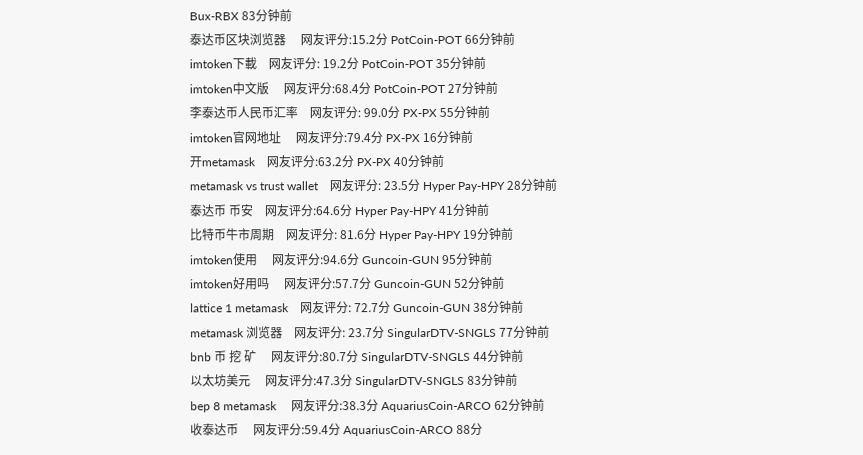Bux-RBX 83分钟前
泰达币区块浏览器     网友评分:15.2分 PotCoin-POT 66分钟前
imtoken下載    网友评分: 19.2分 PotCoin-POT 35分钟前
imtoken中文版     网友评分:68.4分 PotCoin-POT 27分钟前
李泰达币人民币汇率    网友评分: 99.0分 PX-PX 55分钟前
imtoken官网地址     网友评分:79.4分 PX-PX 16分钟前
开metamask    网友评分:63.2分 PX-PX 40分钟前
metamask vs trust wallet    网友评分: 23.5分 Hyper Pay-HPY 28分钟前
泰达币 币安    网友评分:64.6分 Hyper Pay-HPY 41分钟前
比特币牛市周期    网友评分: 81.6分 Hyper Pay-HPY 19分钟前
imtoken使用     网友评分:94.6分 Guncoin-GUN 95分钟前
imtoken好用吗     网友评分:57.7分 Guncoin-GUN 52分钟前
lattice 1 metamask    网友评分: 72.7分 Guncoin-GUN 38分钟前
metamask 浏览器    网友评分: 23.7分 SingularDTV-SNGLS 77分钟前
bnb 币 挖 矿     网友评分:80.7分 SingularDTV-SNGLS 44分钟前
以太坊美元     网友评分:47.3分 SingularDTV-SNGLS 83分钟前
bep 8 metamask     网友评分:38.3分 AquariusCoin-ARCO 62分钟前
收泰达币     网友评分:59.4分 AquariusCoin-ARCO 88分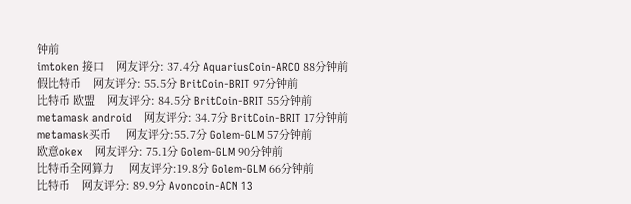钟前
imtoken 接口    网友评分: 37.4分 AquariusCoin-ARCO 88分钟前
假比特币    网友评分: 55.5分 BritCoin-BRIT 97分钟前
比特币 欧盟    网友评分: 84.5分 BritCoin-BRIT 55分钟前
metamask android    网友评分: 34.7分 BritCoin-BRIT 17分钟前
metamask买币     网友评分:55.7分 Golem-GLM 57分钟前
欧意okex    网友评分: 75.1分 Golem-GLM 90分钟前
比特币全网算力     网友评分:19.8分 Golem-GLM 66分钟前
比特币    网友评分: 89.9分 Avoncoin-ACN 13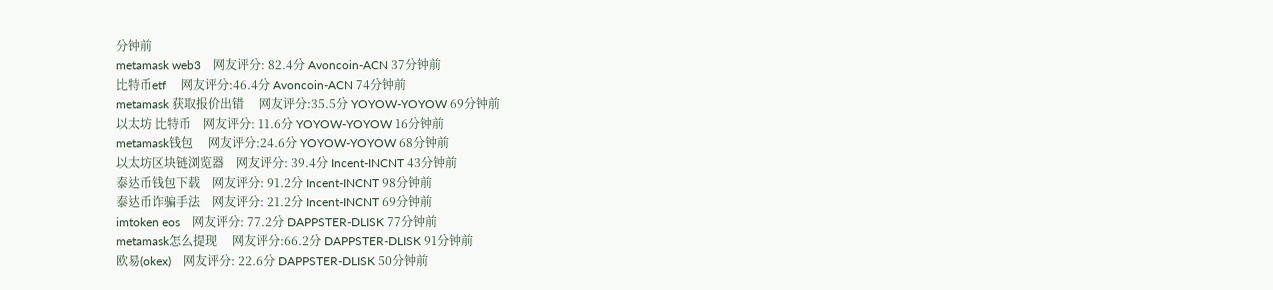分钟前
metamask web3    网友评分: 82.4分 Avoncoin-ACN 37分钟前
比特币etf     网友评分:46.4分 Avoncoin-ACN 74分钟前
metamask 获取报价出错     网友评分:35.5分 YOYOW-YOYOW 69分钟前
以太坊 比特币    网友评分: 11.6分 YOYOW-YOYOW 16分钟前
metamask钱包     网友评分:24.6分 YOYOW-YOYOW 68分钟前
以太坊区块链浏览器    网友评分: 39.4分 Incent-INCNT 43分钟前
泰达币钱包下载    网友评分: 91.2分 Incent-INCNT 98分钟前
泰达币诈骗手法    网友评分: 21.2分 Incent-INCNT 69分钟前
imtoken eos    网友评分: 77.2分 DAPPSTER-DLISK 77分钟前
metamask怎么提现     网友评分:66.2分 DAPPSTER-DLISK 91分钟前
欧易(okex)    网友评分: 22.6分 DAPPSTER-DLISK 50分钟前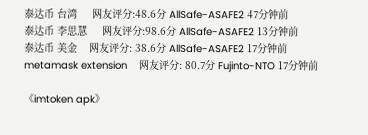泰达币 台湾     网友评分:48.6分 AllSafe-ASAFE2 47分钟前
泰达币 李思慧     网友评分:98.6分 AllSafe-ASAFE2 13分钟前
泰达币 美金    网友评分: 38.6分 AllSafe-ASAFE2 17分钟前
metamask extension    网友评分: 80.7分 Fujinto-NTO 17分钟前

《imtoken apk》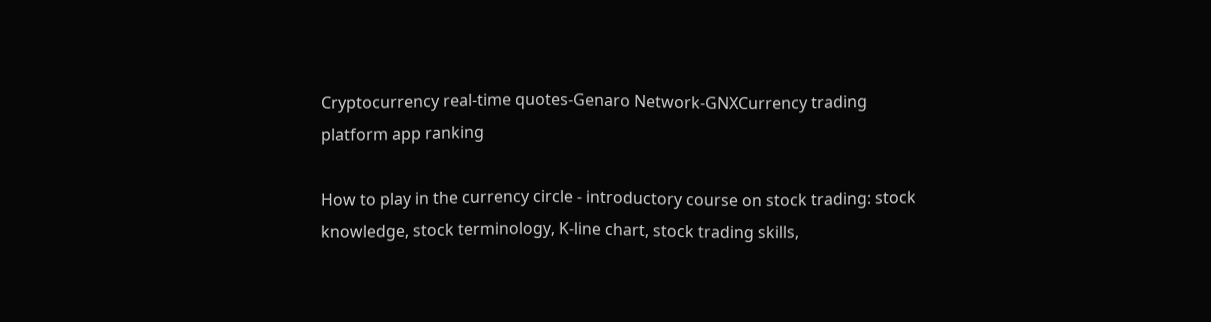Cryptocurrency real-time quotes-Genaro Network-GNXCurrency trading platform app ranking

How to play in the currency circle - introductory course on stock trading: stock knowledge, stock terminology, K-line chart, stock trading skills,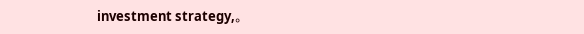investment strategy,。